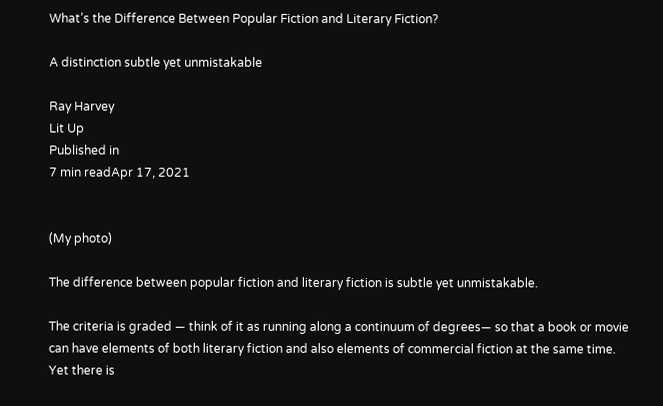What’s the Difference Between Popular Fiction and Literary Fiction?

A distinction subtle yet unmistakable

Ray Harvey
Lit Up
Published in
7 min readApr 17, 2021


(My photo)

The difference between popular fiction and literary fiction is subtle yet unmistakable.

The criteria is graded — think of it as running along a continuum of degrees— so that a book or movie can have elements of both literary fiction and also elements of commercial fiction at the same time. Yet there is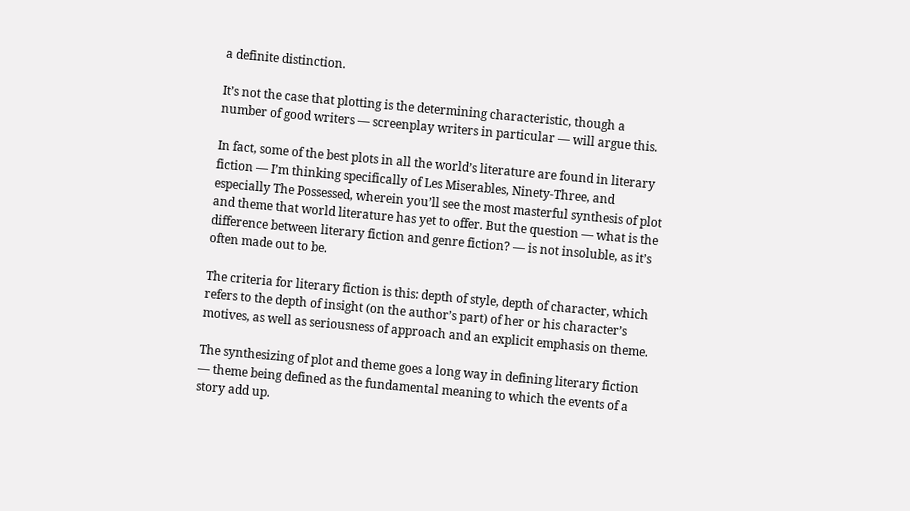a definite distinction.

It’s not the case that plotting is the determining characteristic, though a number of good writers — screenplay writers in particular — will argue this.

In fact, some of the best plots in all the world’s literature are found in literary fiction — I’m thinking specifically of Les Miserables, Ninety-Three, and especially The Possessed, wherein you’ll see the most masterful synthesis of plot and theme that world literature has yet to offer. But the question — what is the difference between literary fiction and genre fiction? — is not insoluble, as it’s often made out to be.

The criteria for literary fiction is this: depth of style, depth of character, which refers to the depth of insight (on the author’s part) of her or his character’s motives, as well as seriousness of approach and an explicit emphasis on theme.

The synthesizing of plot and theme goes a long way in defining literary fiction — theme being defined as the fundamental meaning to which the events of a story add up.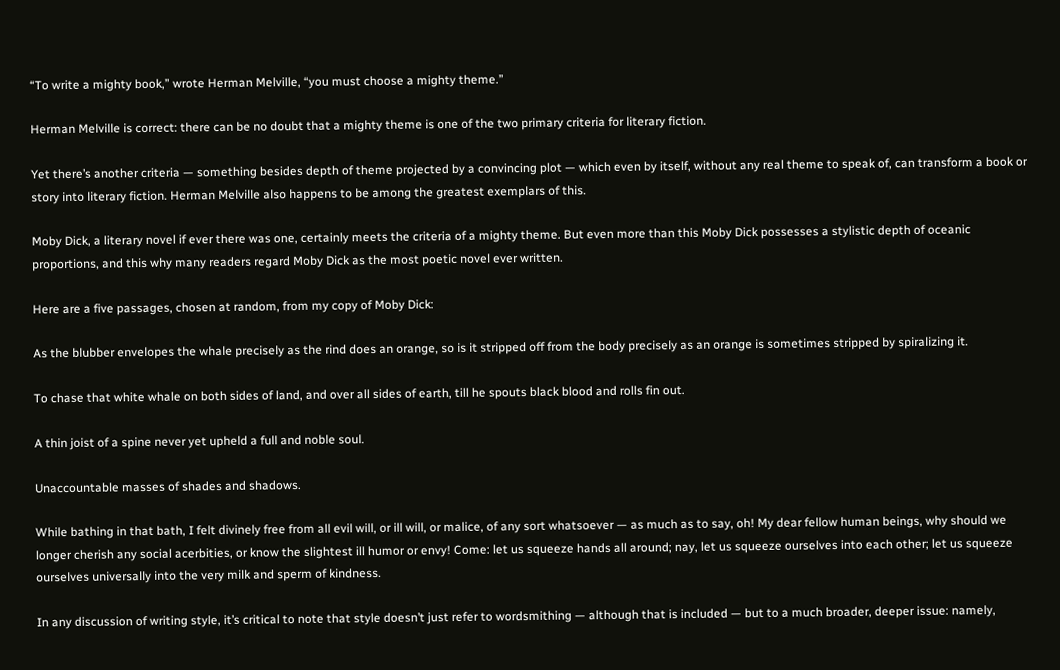“To write a mighty book,” wrote Herman Melville, “you must choose a mighty theme.”

Herman Melville is correct: there can be no doubt that a mighty theme is one of the two primary criteria for literary fiction.

Yet there’s another criteria — something besides depth of theme projected by a convincing plot — which even by itself, without any real theme to speak of, can transform a book or story into literary fiction. Herman Melville also happens to be among the greatest exemplars of this.

Moby Dick, a literary novel if ever there was one, certainly meets the criteria of a mighty theme. But even more than this Moby Dick possesses a stylistic depth of oceanic proportions, and this why many readers regard Moby Dick as the most poetic novel ever written.

Here are a five passages, chosen at random, from my copy of Moby Dick:

As the blubber envelopes the whale precisely as the rind does an orange, so is it stripped off from the body precisely as an orange is sometimes stripped by spiralizing it.

To chase that white whale on both sides of land, and over all sides of earth, till he spouts black blood and rolls fin out.

A thin joist of a spine never yet upheld a full and noble soul.

Unaccountable masses of shades and shadows.

While bathing in that bath, I felt divinely free from all evil will, or ill will, or malice, of any sort whatsoever — as much as to say, oh! My dear fellow human beings, why should we longer cherish any social acerbities, or know the slightest ill humor or envy! Come: let us squeeze hands all around; nay, let us squeeze ourselves into each other; let us squeeze ourselves universally into the very milk and sperm of kindness.

In any discussion of writing style, it’s critical to note that style doesn’t just refer to wordsmithing — although that is included — but to a much broader, deeper issue: namely,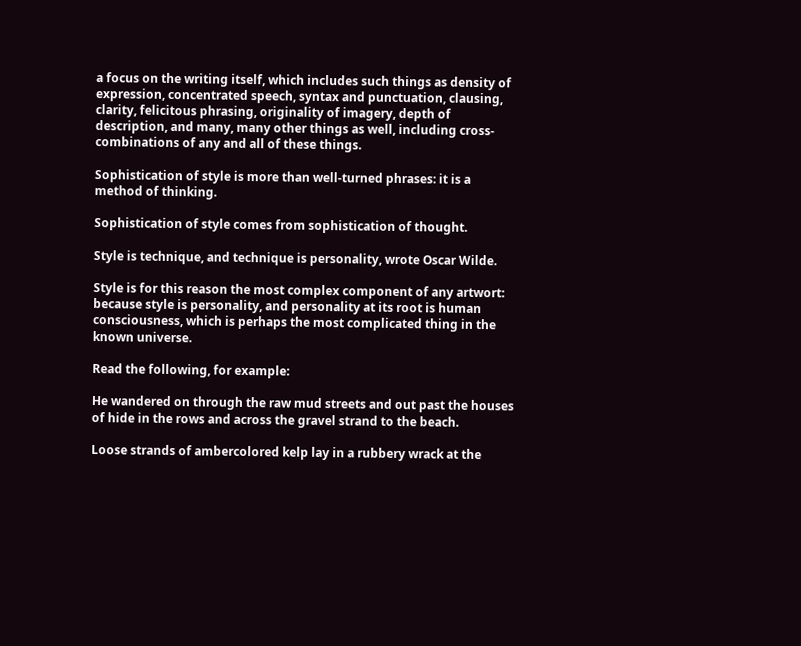a focus on the writing itself, which includes such things as density of expression, concentrated speech, syntax and punctuation, clausing, clarity, felicitous phrasing, originality of imagery, depth of description, and many, many other things as well, including cross-combinations of any and all of these things.

Sophistication of style is more than well-turned phrases: it is a method of thinking.

Sophistication of style comes from sophistication of thought.

Style is technique, and technique is personality, wrote Oscar Wilde.

Style is for this reason the most complex component of any artwort: because style is personality, and personality at its root is human consciousness, which is perhaps the most complicated thing in the known universe.

Read the following, for example:

He wandered on through the raw mud streets and out past the houses of hide in the rows and across the gravel strand to the beach.

Loose strands of ambercolored kelp lay in a rubbery wrack at the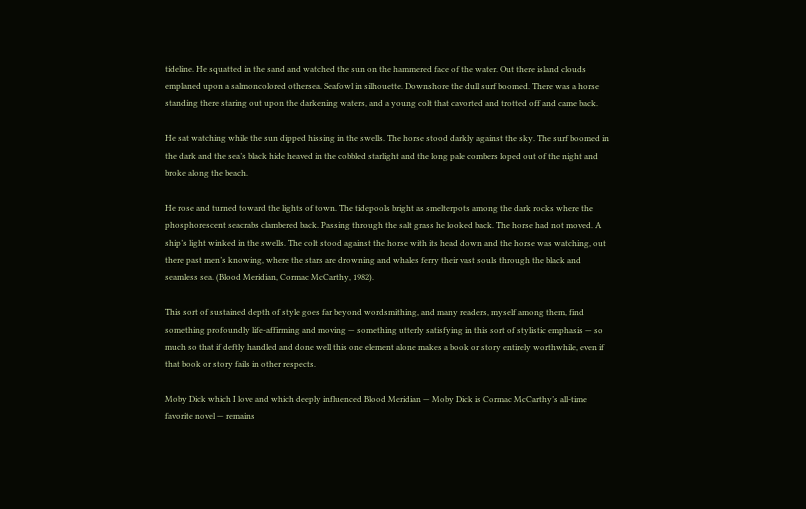tideline. He squatted in the sand and watched the sun on the hammered face of the water. Out there island clouds emplaned upon a salmoncolored othersea. Seafowl in silhouette. Downshore the dull surf boomed. There was a horse standing there staring out upon the darkening waters, and a young colt that cavorted and trotted off and came back.

He sat watching while the sun dipped hissing in the swells. The horse stood darkly against the sky. The surf boomed in the dark and the sea’s black hide heaved in the cobbled starlight and the long pale combers loped out of the night and broke along the beach.

He rose and turned toward the lights of town. The tidepools bright as smelterpots among the dark rocks where the phosphorescent seacrabs clambered back. Passing through the salt grass he looked back. The horse had not moved. A ship’s light winked in the swells. The colt stood against the horse with its head down and the horse was watching, out there past men’s knowing, where the stars are drowning and whales ferry their vast souls through the black and seamless sea. (Blood Meridian, Cormac McCarthy, 1982).

This sort of sustained depth of style goes far beyond wordsmithing, and many readers, myself among them, find something profoundly life-affirming and moving — something utterly satisfying in this sort of stylistic emphasis — so much so that if deftly handled and done well this one element alone makes a book or story entirely worthwhile, even if that book or story fails in other respects.

Moby Dick which I love and which deeply influenced Blood Meridian — Moby Dick is Cormac McCarthy’s all-time favorite novel — remains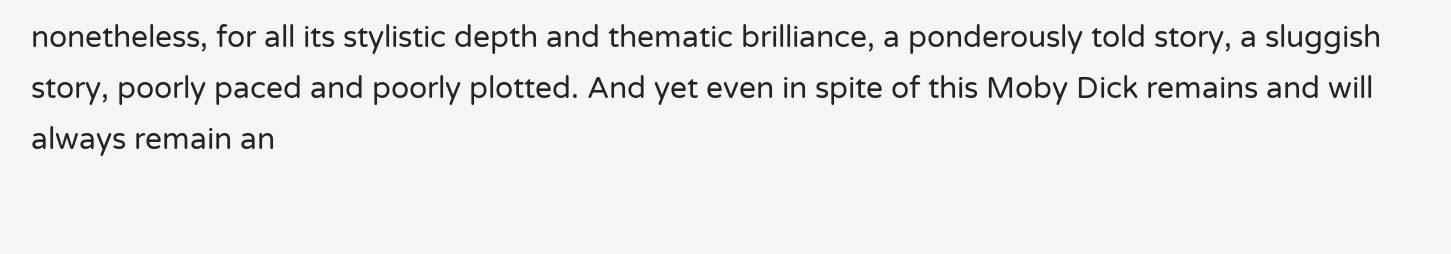nonetheless, for all its stylistic depth and thematic brilliance, a ponderously told story, a sluggish story, poorly paced and poorly plotted. And yet even in spite of this Moby Dick remains and will always remain an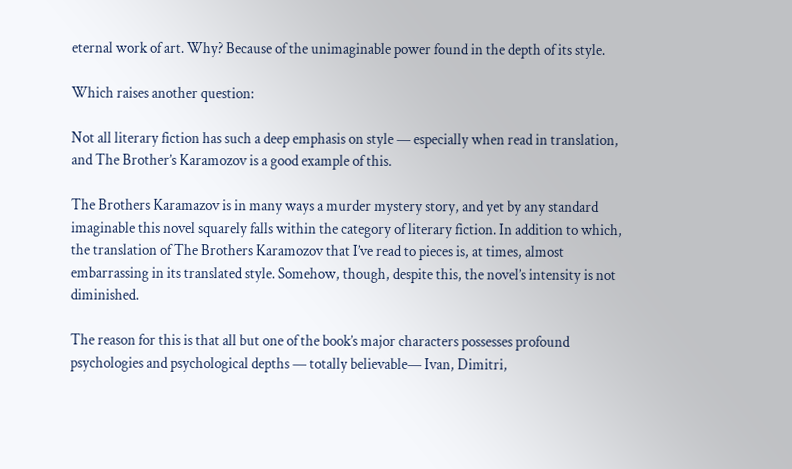eternal work of art. Why? Because of the unimaginable power found in the depth of its style.

Which raises another question:

Not all literary fiction has such a deep emphasis on style — especially when read in translation, and The Brother’s Karamozov is a good example of this.

The Brothers Karamazov is in many ways a murder mystery story, and yet by any standard imaginable this novel squarely falls within the category of literary fiction. In addition to which, the translation of The Brothers Karamozov that I’ve read to pieces is, at times, almost embarrassing in its translated style. Somehow, though, despite this, the novel’s intensity is not diminished.

The reason for this is that all but one of the book’s major characters possesses profound psychologies and psychological depths — totally believable— Ivan, Dimitri,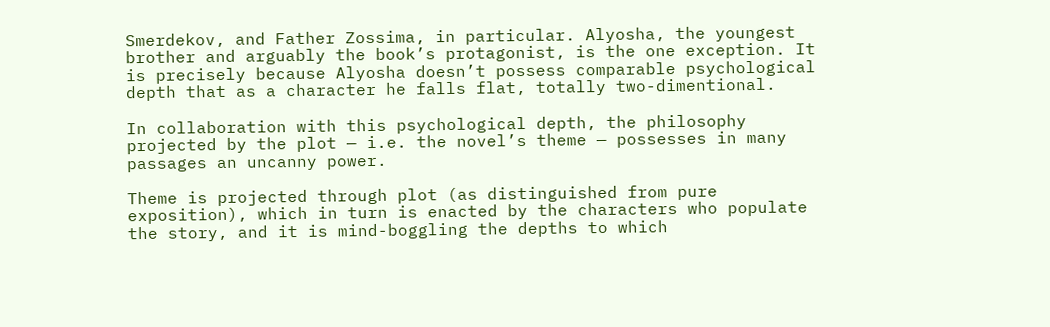Smerdekov, and Father Zossima, in particular. Alyosha, the youngest brother and arguably the book’s protagonist, is the one exception. It is precisely because Alyosha doesn’t possess comparable psychological depth that as a character he falls flat, totally two-dimentional.

In collaboration with this psychological depth, the philosophy projected by the plot — i.e. the novel’s theme — possesses in many passages an uncanny power.

Theme is projected through plot (as distinguished from pure exposition), which in turn is enacted by the characters who populate the story, and it is mind-boggling the depths to which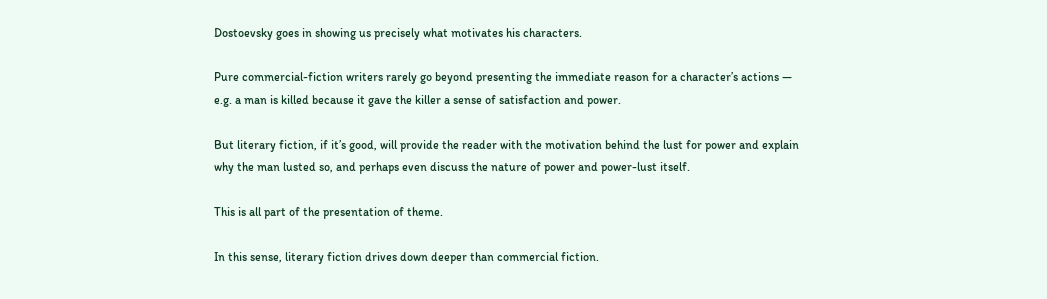Dostoevsky goes in showing us precisely what motivates his characters.

Pure commercial-fiction writers rarely go beyond presenting the immediate reason for a character’s actions — e.g. a man is killed because it gave the killer a sense of satisfaction and power.

But literary fiction, if it’s good, will provide the reader with the motivation behind the lust for power and explain why the man lusted so, and perhaps even discuss the nature of power and power-lust itself.

This is all part of the presentation of theme.

In this sense, literary fiction drives down deeper than commercial fiction.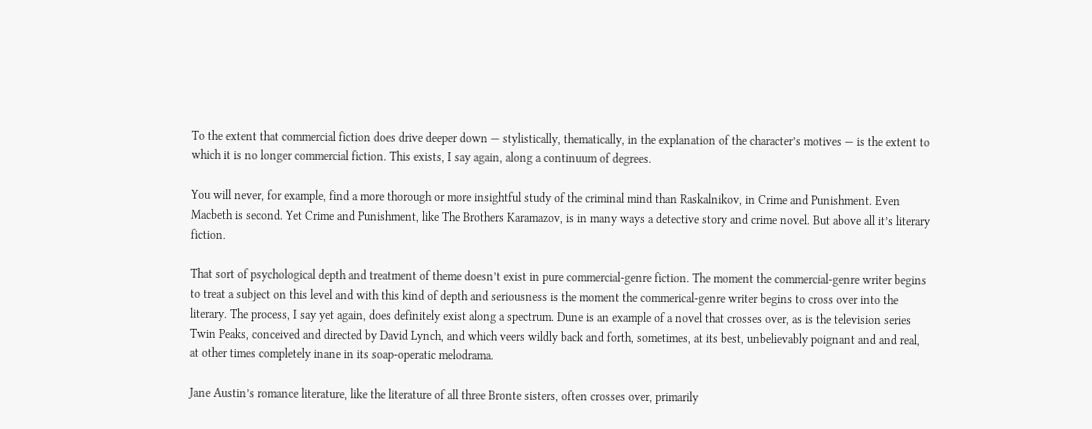To the extent that commercial fiction does drive deeper down — stylistically, thematically, in the explanation of the character’s motives — is the extent to which it is no longer commercial fiction. This exists, I say again, along a continuum of degrees.

You will never, for example, find a more thorough or more insightful study of the criminal mind than Raskalnikov, in Crime and Punishment. Even Macbeth is second. Yet Crime and Punishment, like The Brothers Karamazov, is in many ways a detective story and crime novel. But above all it’s literary fiction.

That sort of psychological depth and treatment of theme doesn’t exist in pure commercial-genre fiction. The moment the commercial-genre writer begins to treat a subject on this level and with this kind of depth and seriousness is the moment the commerical-genre writer begins to cross over into the literary. The process, I say yet again, does definitely exist along a spectrum. Dune is an example of a novel that crosses over, as is the television series Twin Peaks, conceived and directed by David Lynch, and which veers wildly back and forth, sometimes, at its best, unbelievably poignant and and real, at other times completely inane in its soap-operatic melodrama.

Jane Austin’s romance literature, like the literature of all three Bronte sisters, often crosses over, primarily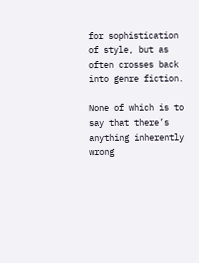for sophistication of style, but as often crosses back into genre fiction.

None of which is to say that there’s anything inherently wrong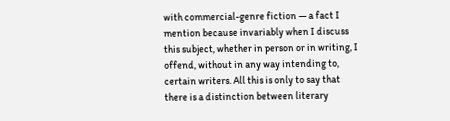with commercial-genre fiction — a fact I mention because invariably when I discuss this subject, whether in person or in writing, I offend, without in any way intending to, certain writers. All this is only to say that there is a distinction between literary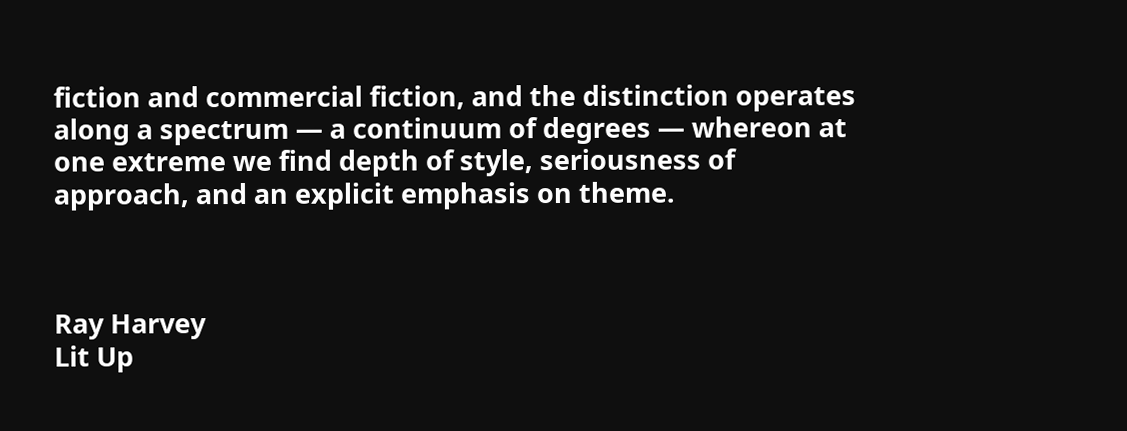fiction and commercial fiction, and the distinction operates along a spectrum — a continuum of degrees — whereon at one extreme we find depth of style, seriousness of approach, and an explicit emphasis on theme.



Ray Harvey
Lit Up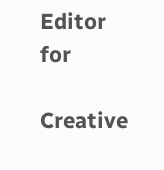Editor for

Creative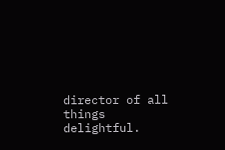director of all things delightful.